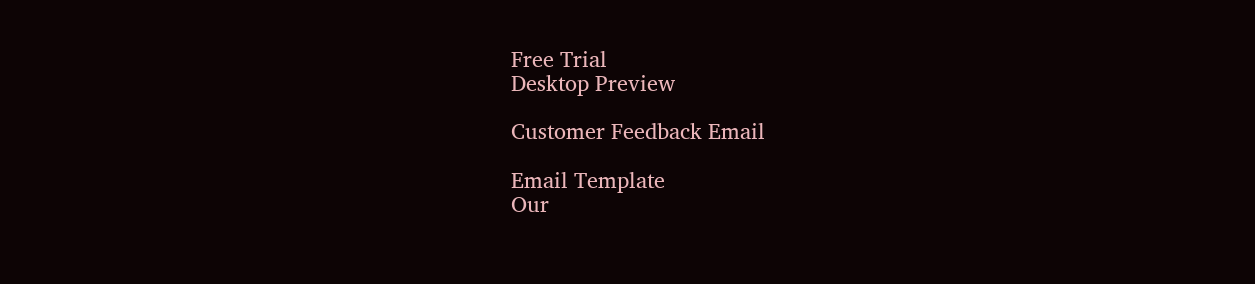Free Trial
Desktop Preview

Customer Feedback Email

Email Template
Our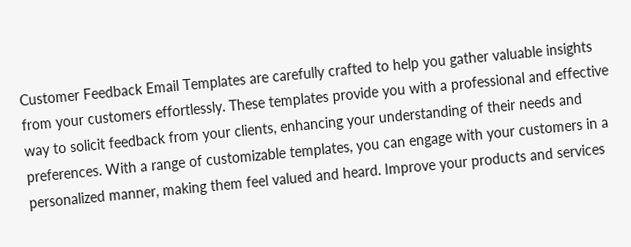Customer Feedback Email Templates are carefully crafted to help you gather valuable insights from your customers effortlessly. These templates provide you with a professional and effective way to solicit feedback from your clients, enhancing your understanding of their needs and preferences. With a range of customizable templates, you can engage with your customers in a personalized manner, making them feel valued and heard. Improve your products and services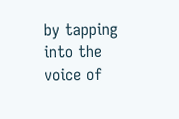by tapping into the voice of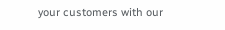your customers with our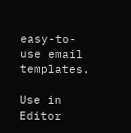easy-to-use email templates.

Use in Editor